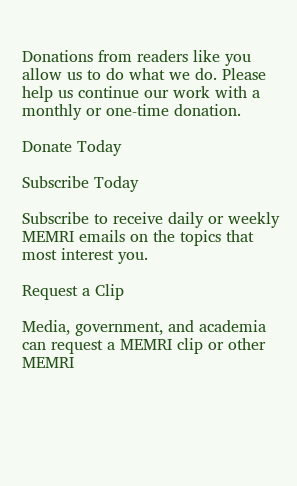Donations from readers like you allow us to do what we do. Please help us continue our work with a monthly or one-time donation.

Donate Today

Subscribe Today

Subscribe to receive daily or weekly MEMRI emails on the topics that most interest you.

Request a Clip

Media, government, and academia can request a MEMRI clip or other MEMRI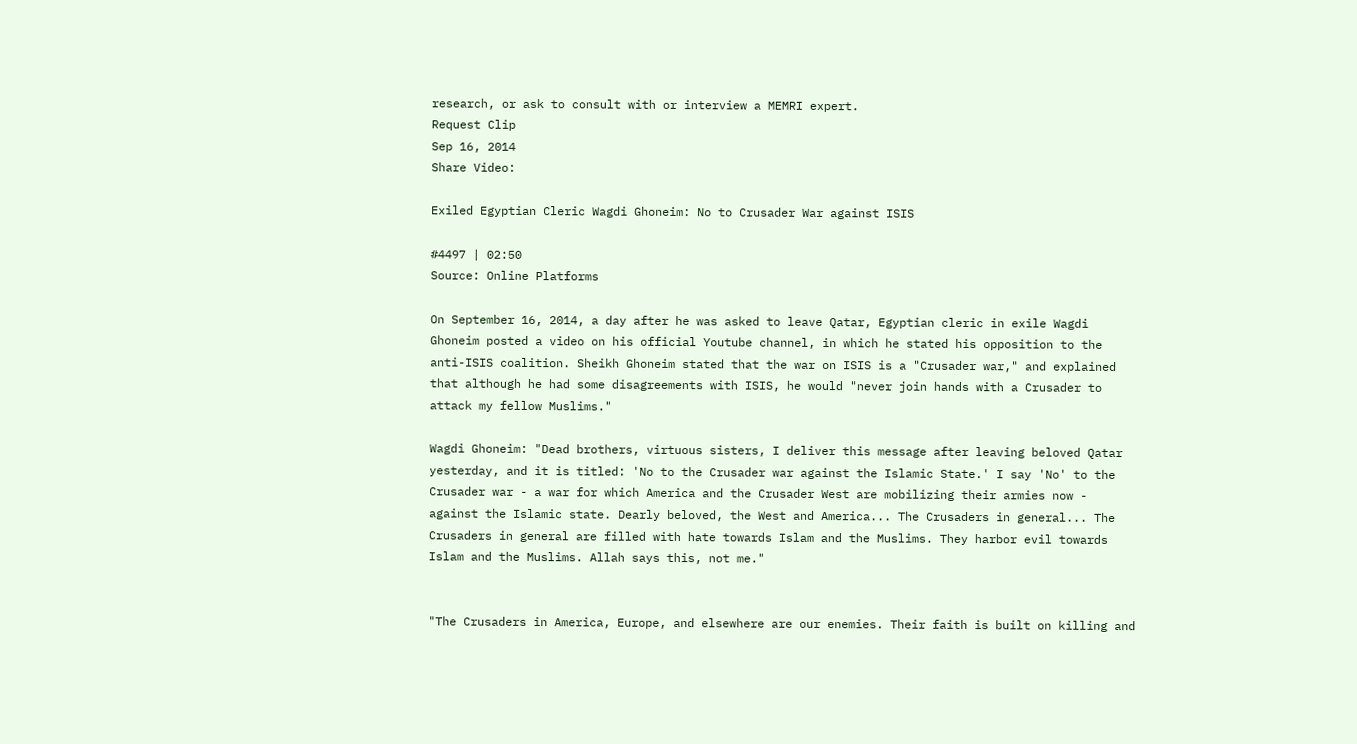research, or ask to consult with or interview a MEMRI expert.
Request Clip
Sep 16, 2014
Share Video:

Exiled Egyptian Cleric Wagdi Ghoneim: No to Crusader War against ISIS

#4497 | 02:50
Source: Online Platforms

On September 16, 2014, a day after he was asked to leave Qatar, Egyptian cleric in exile Wagdi Ghoneim posted a video on his official Youtube channel, in which he stated his opposition to the anti-ISIS coalition. Sheikh Ghoneim stated that the war on ISIS is a "Crusader war," and explained that although he had some disagreements with ISIS, he would "never join hands with a Crusader to attack my fellow Muslims."

Wagdi Ghoneim: "Dead brothers, virtuous sisters, I deliver this message after leaving beloved Qatar yesterday, and it is titled: 'No to the Crusader war against the Islamic State.' I say 'No' to the Crusader war - a war for which America and the Crusader West are mobilizing their armies now - against the Islamic state. Dearly beloved, the West and America... The Crusaders in general... The Crusaders in general are filled with hate towards Islam and the Muslims. They harbor evil towards Islam and the Muslims. Allah says this, not me."


"The Crusaders in America, Europe, and elsewhere are our enemies. Their faith is built on killing and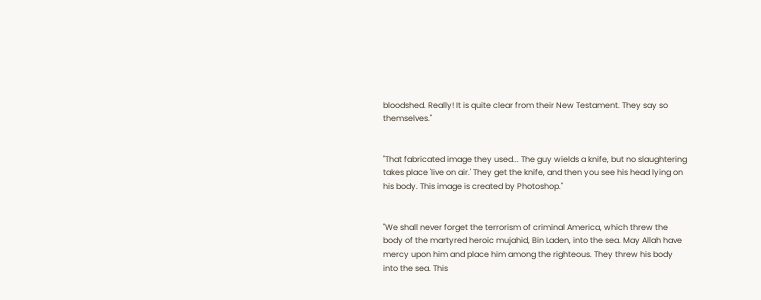bloodshed. Really! It is quite clear from their New Testament. They say so themselves."


"That fabricated image they used... The guy wields a knife, but no slaughtering takes place 'live on air.' They get the knife, and then you see his head lying on his body. This image is created by Photoshop."


"We shall never forget the terrorism of criminal America, which threw the body of the martyred heroic mujahid, Bin Laden, into the sea. May Allah have mercy upon him and place him among the righteous. They threw his body into the sea. This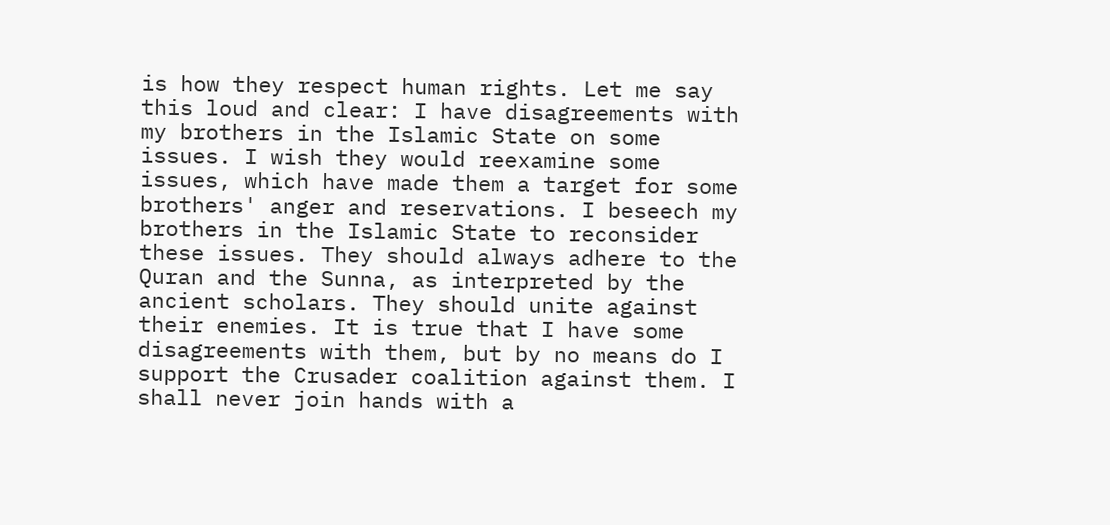is how they respect human rights. Let me say this loud and clear: I have disagreements with my brothers in the Islamic State on some issues. I wish they would reexamine some issues, which have made them a target for some brothers' anger and reservations. I beseech my brothers in the Islamic State to reconsider these issues. They should always adhere to the Quran and the Sunna, as interpreted by the ancient scholars. They should unite against their enemies. It is true that I have some disagreements with them, but by no means do I support the Crusader coalition against them. I shall never join hands with a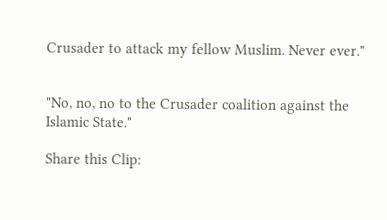Crusader to attack my fellow Muslim. Never ever."


"No, no, no to the Crusader coalition against the Islamic State."

Share this Clip: